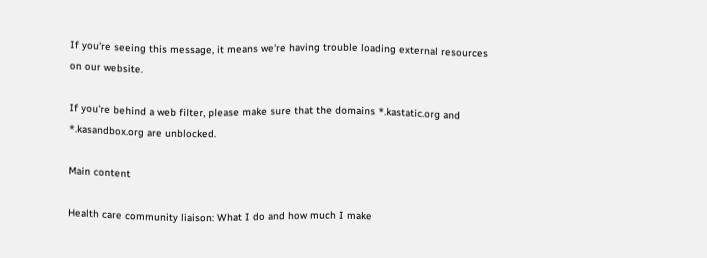If you're seeing this message, it means we're having trouble loading external resources on our website.

If you're behind a web filter, please make sure that the domains *.kastatic.org and *.kasandbox.org are unblocked.

Main content

Health care community liaison: What I do and how much I make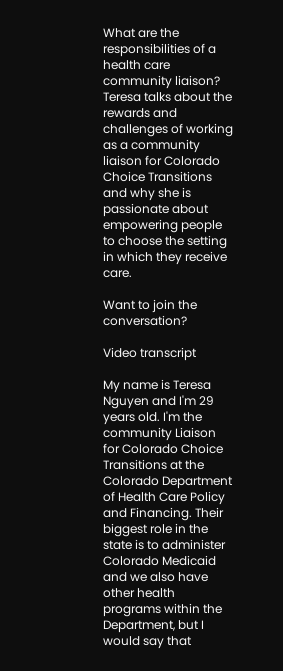What are the responsibilities of a health care community liaison? Teresa talks about the rewards and challenges of working as a community liaison for Colorado Choice Transitions and why she is passionate about empowering people to choose the setting in which they receive care.

Want to join the conversation?

Video transcript

My name is Teresa Nguyen and I'm 29 years old. I'm the community Liaison for Colorado Choice Transitions at the Colorado Department of Health Care Policy and Financing. Their biggest role in the state is to administer Colorado Medicaid and we also have other health programs within the Department, but I would say that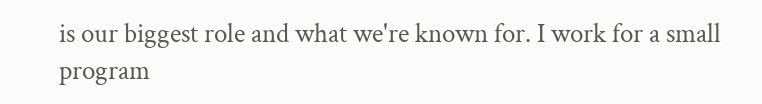is our biggest role and what we're known for. I work for a small program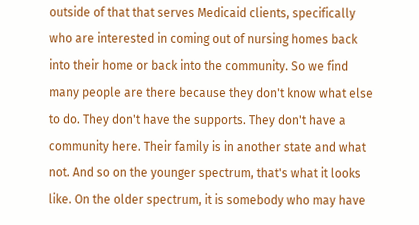outside of that that serves Medicaid clients, specifically who are interested in coming out of nursing homes back into their home or back into the community. So we find many people are there because they don't know what else to do. They don't have the supports. They don't have a community here. Their family is in another state and what not. And so on the younger spectrum, that's what it looks like. On the older spectrum, it is somebody who may have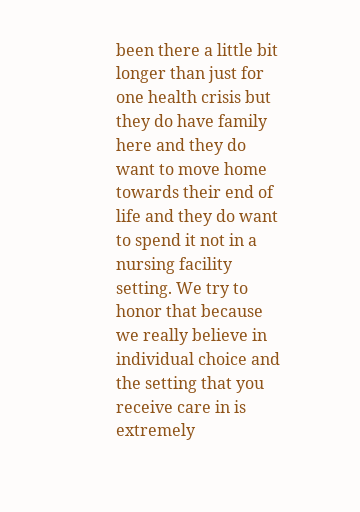been there a little bit longer than just for one health crisis but they do have family here and they do want to move home towards their end of life and they do want to spend it not in a nursing facility setting. We try to honor that because we really believe in individual choice and the setting that you receive care in is extremely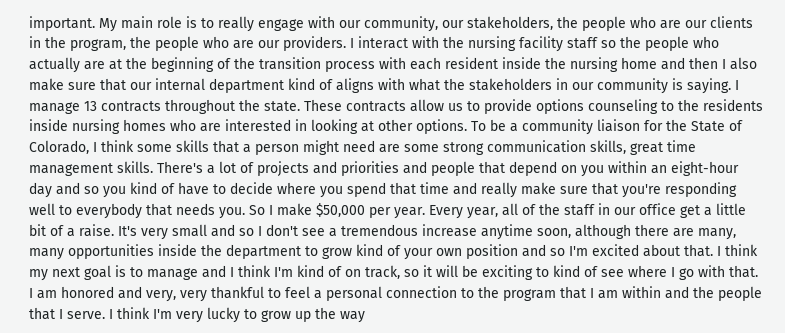important. My main role is to really engage with our community, our stakeholders, the people who are our clients in the program, the people who are our providers. I interact with the nursing facility staff so the people who actually are at the beginning of the transition process with each resident inside the nursing home and then I also make sure that our internal department kind of aligns with what the stakeholders in our community is saying. I manage 13 contracts throughout the state. These contracts allow us to provide options counseling to the residents inside nursing homes who are interested in looking at other options. To be a community liaison for the State of Colorado, I think some skills that a person might need are some strong communication skills, great time management skills. There's a lot of projects and priorities and people that depend on you within an eight-hour day and so you kind of have to decide where you spend that time and really make sure that you're responding well to everybody that needs you. So I make $50,000 per year. Every year, all of the staff in our office get a little bit of a raise. It's very small and so I don't see a tremendous increase anytime soon, although there are many, many opportunities inside the department to grow kind of your own position and so I'm excited about that. I think my next goal is to manage and I think I'm kind of on track, so it will be exciting to kind of see where I go with that. I am honored and very, very thankful to feel a personal connection to the program that I am within and the people that I serve. I think I'm very lucky to grow up the way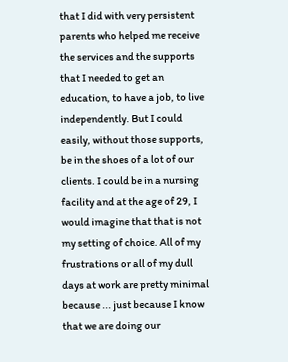that I did with very persistent parents who helped me receive the services and the supports that I needed to get an education, to have a job, to live independently. But I could easily, without those supports, be in the shoes of a lot of our clients. I could be in a nursing facility and at the age of 29, I would imagine that that is not my setting of choice. All of my frustrations or all of my dull days at work are pretty minimal because ... just because I know that we are doing our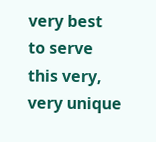very best to serve this very, very unique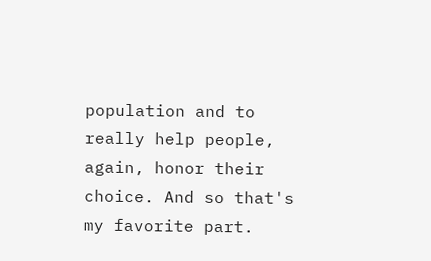population and to really help people, again, honor their choice. And so that's my favorite part.